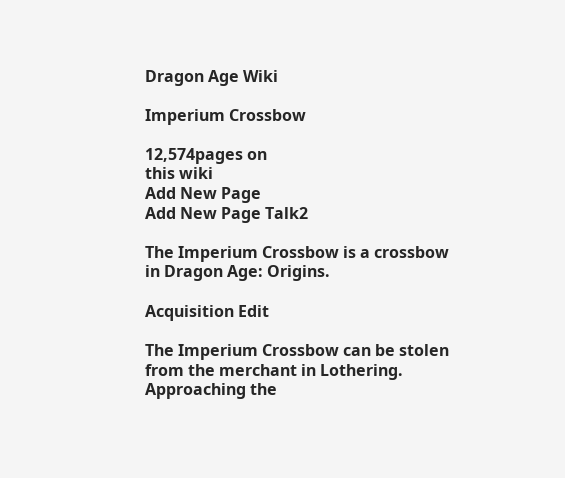Dragon Age Wiki

Imperium Crossbow

12,574pages on
this wiki
Add New Page
Add New Page Talk2

The Imperium Crossbow is a crossbow in Dragon Age: Origins.

Acquisition Edit

The Imperium Crossbow can be stolen from the merchant in Lothering. Approaching the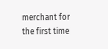merchant for the first time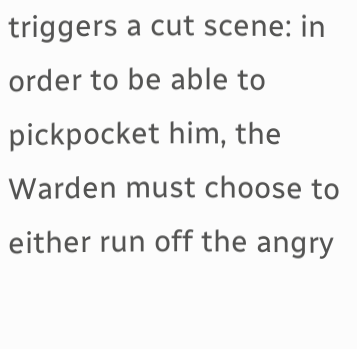triggers a cut scene: in order to be able to pickpocket him, the Warden must choose to either run off the angry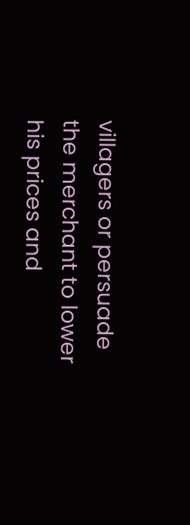villagers or persuade the merchant to lower his prices and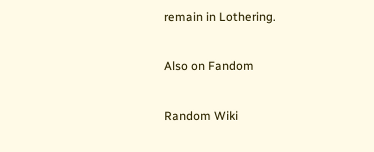remain in Lothering.

Also on Fandom

Random Wiki